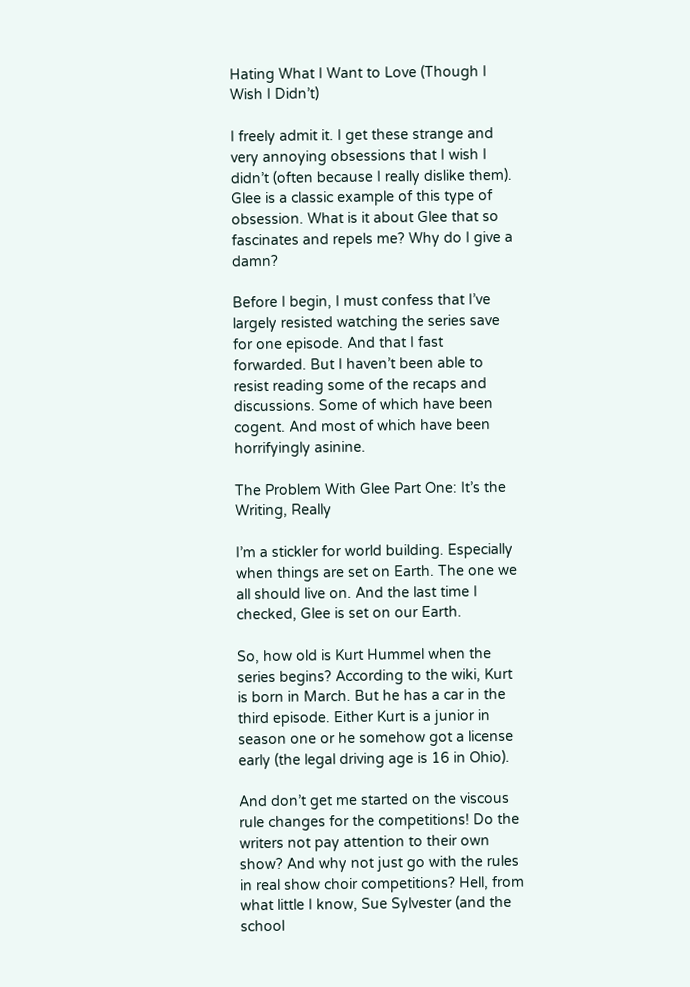Hating What I Want to Love (Though I Wish I Didn’t)

I freely admit it. I get these strange and very annoying obsessions that I wish I didn’t (often because I really dislike them). Glee is a classic example of this type of obsession. What is it about Glee that so fascinates and repels me? Why do I give a damn?

Before I begin, I must confess that I’ve largely resisted watching the series save for one episode. And that I fast forwarded. But I haven’t been able to resist reading some of the recaps and discussions. Some of which have been cogent. And most of which have been horrifyingly asinine.

The Problem With Glee Part One: It’s the Writing, Really

I’m a stickler for world building. Especially when things are set on Earth. The one we all should live on. And the last time I checked, Glee is set on our Earth.

So, how old is Kurt Hummel when the series begins? According to the wiki, Kurt is born in March. But he has a car in the third episode. Either Kurt is a junior in season one or he somehow got a license early (the legal driving age is 16 in Ohio).

And don’t get me started on the viscous rule changes for the competitions! Do the writers not pay attention to their own show? And why not just go with the rules in real show choir competitions? Hell, from what little I know, Sue Sylvester (and the school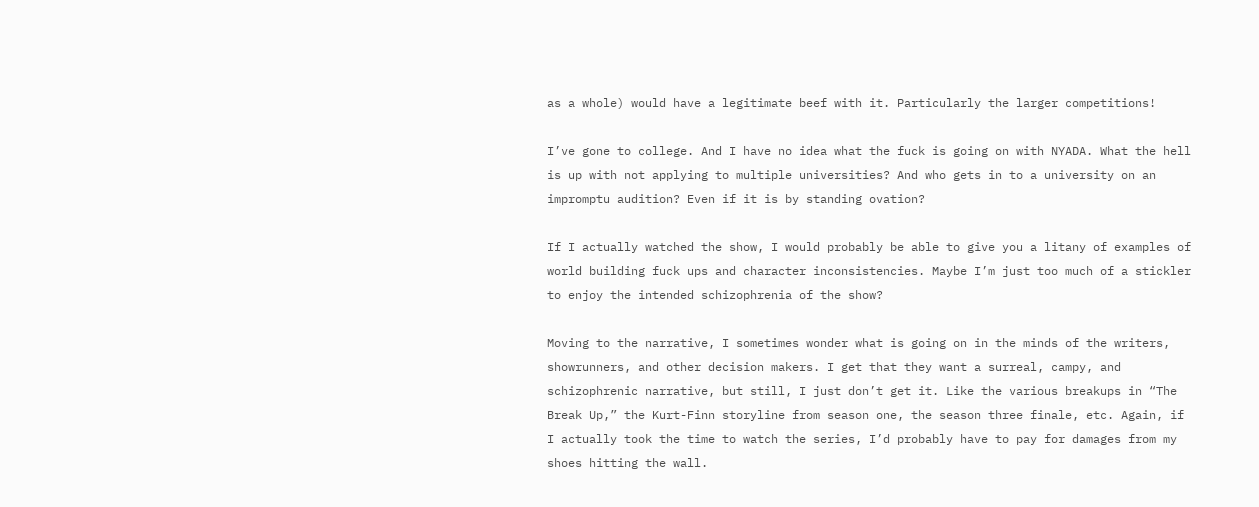as a whole) would have a legitimate beef with it. Particularly the larger competitions!

I’ve gone to college. And I have no idea what the fuck is going on with NYADA. What the hell is up with not applying to multiple universities? And who gets in to a university on an impromptu audition? Even if it is by standing ovation?

If I actually watched the show, I would probably be able to give you a litany of examples of world building fuck ups and character inconsistencies. Maybe I’m just too much of a stickler to enjoy the intended schizophrenia of the show?

Moving to the narrative, I sometimes wonder what is going on in the minds of the writers, showrunners, and other decision makers. I get that they want a surreal, campy, and schizophrenic narrative, but still, I just don’t get it. Like the various breakups in “The Break Up,” the Kurt-Finn storyline from season one, the season three finale, etc. Again, if I actually took the time to watch the series, I’d probably have to pay for damages from my shoes hitting the wall.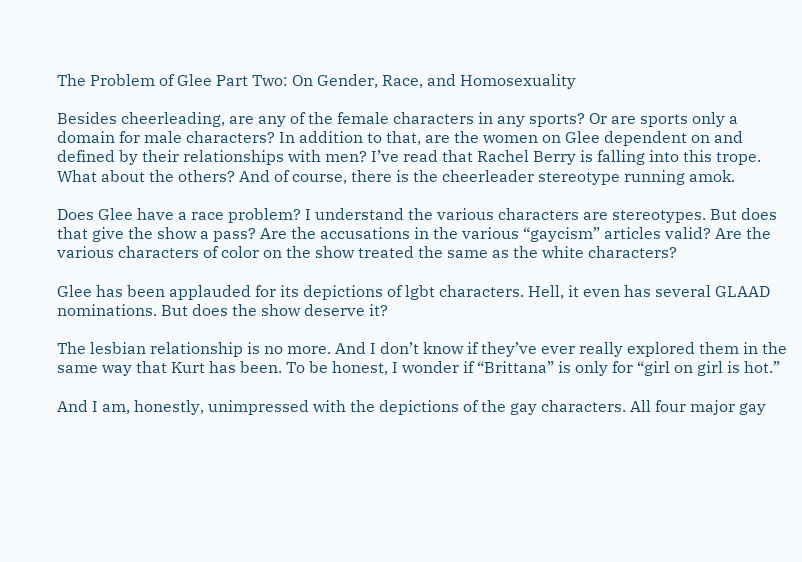The Problem of Glee Part Two: On Gender, Race, and Homosexuality

Besides cheerleading, are any of the female characters in any sports? Or are sports only a domain for male characters? In addition to that, are the women on Glee dependent on and defined by their relationships with men? I’ve read that Rachel Berry is falling into this trope. What about the others? And of course, there is the cheerleader stereotype running amok.

Does Glee have a race problem? I understand the various characters are stereotypes. But does that give the show a pass? Are the accusations in the various “gaycism” articles valid? Are the various characters of color on the show treated the same as the white characters?

Glee has been applauded for its depictions of lgbt characters. Hell, it even has several GLAAD nominations. But does the show deserve it?

The lesbian relationship is no more. And I don’t know if they’ve ever really explored them in the same way that Kurt has been. To be honest, I wonder if “Brittana” is only for “girl on girl is hot.”

And I am, honestly, unimpressed with the depictions of the gay characters. All four major gay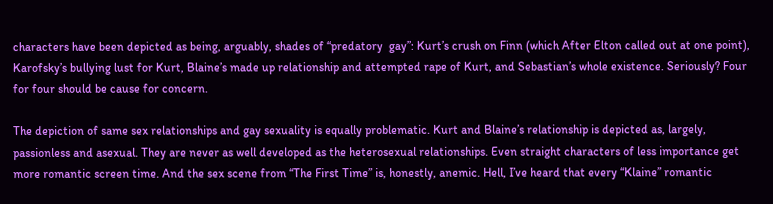characters have been depicted as being, arguably, shades of “predatory  gay”: Kurt’s crush on Finn (which After Elton called out at one point), Karofsky’s bullying lust for Kurt, Blaine’s made up relationship and attempted rape of Kurt, and Sebastian’s whole existence. Seriously? Four for four should be cause for concern.

The depiction of same sex relationships and gay sexuality is equally problematic. Kurt and Blaine’s relationship is depicted as, largely, passionless and asexual. They are never as well developed as the heterosexual relationships. Even straight characters of less importance get more romantic screen time. And the sex scene from “The First Time” is, honestly, anemic. Hell, I’ve heard that every “Klaine” romantic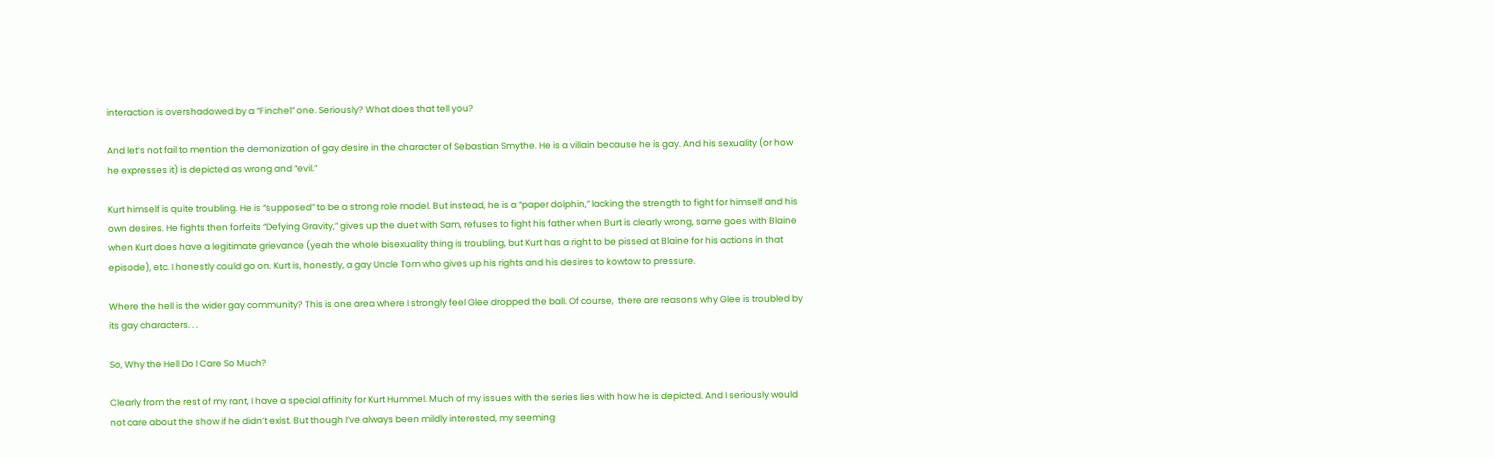interaction is overshadowed by a “Finchel” one. Seriously? What does that tell you?

And let’s not fail to mention the demonization of gay desire in the character of Sebastian Smythe. He is a villain because he is gay. And his sexuality (or how he expresses it) is depicted as wrong and “evil.”

Kurt himself is quite troubling. He is “supposed” to be a strong role model. But instead, he is a “paper dolphin,” lacking the strength to fight for himself and his own desires. He fights then forfeits “Defying Gravity,” gives up the duet with Sam, refuses to fight his father when Burt is clearly wrong, same goes with Blaine when Kurt does have a legitimate grievance (yeah the whole bisexuality thing is troubling, but Kurt has a right to be pissed at Blaine for his actions in that episode), etc. I honestly could go on. Kurt is, honestly, a gay Uncle Tom who gives up his rights and his desires to kowtow to pressure.

Where the hell is the wider gay community? This is one area where I strongly feel Glee dropped the ball. Of course,  there are reasons why Glee is troubled by its gay characters. . .

So, Why the Hell Do I Care So Much?

Clearly from the rest of my rant, I have a special affinity for Kurt Hummel. Much of my issues with the series lies with how he is depicted. And I seriously would not care about the show if he didn’t exist. But though I’ve always been mildly interested, my seeming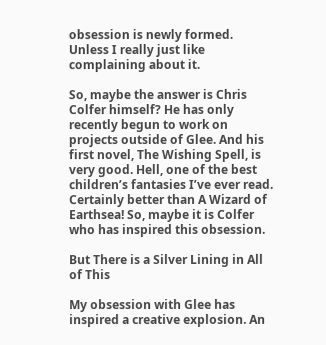obsession is newly formed. Unless I really just like complaining about it.

So, maybe the answer is Chris Colfer himself? He has only recently begun to work on projects outside of Glee. And his first novel, The Wishing Spell, is very good. Hell, one of the best children’s fantasies I’ve ever read. Certainly better than A Wizard of Earthsea! So, maybe it is Colfer who has inspired this obsession.

But There is a Silver Lining in All of This

My obsession with Glee has inspired a creative explosion. An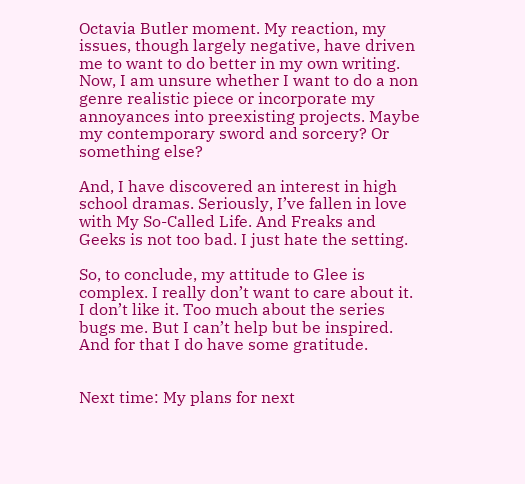Octavia Butler moment. My reaction, my issues, though largely negative, have driven me to want to do better in my own writing. Now, I am unsure whether I want to do a non genre realistic piece or incorporate my annoyances into preexisting projects. Maybe my contemporary sword and sorcery? Or something else?

And, I have discovered an interest in high school dramas. Seriously, I’ve fallen in love with My So-Called Life. And Freaks and Geeks is not too bad. I just hate the setting.

So, to conclude, my attitude to Glee is complex. I really don’t want to care about it. I don’t like it. Too much about the series bugs me. But I can’t help but be inspired. And for that I do have some gratitude.


Next time: My plans for next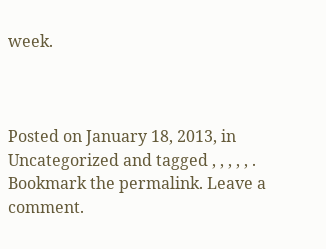week.



Posted on January 18, 2013, in Uncategorized and tagged , , , , , . Bookmark the permalink. Leave a comment.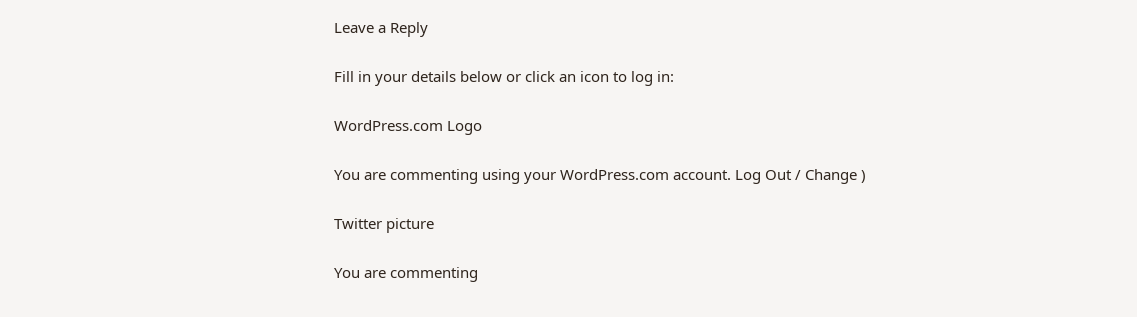Leave a Reply

Fill in your details below or click an icon to log in:

WordPress.com Logo

You are commenting using your WordPress.com account. Log Out / Change )

Twitter picture

You are commenting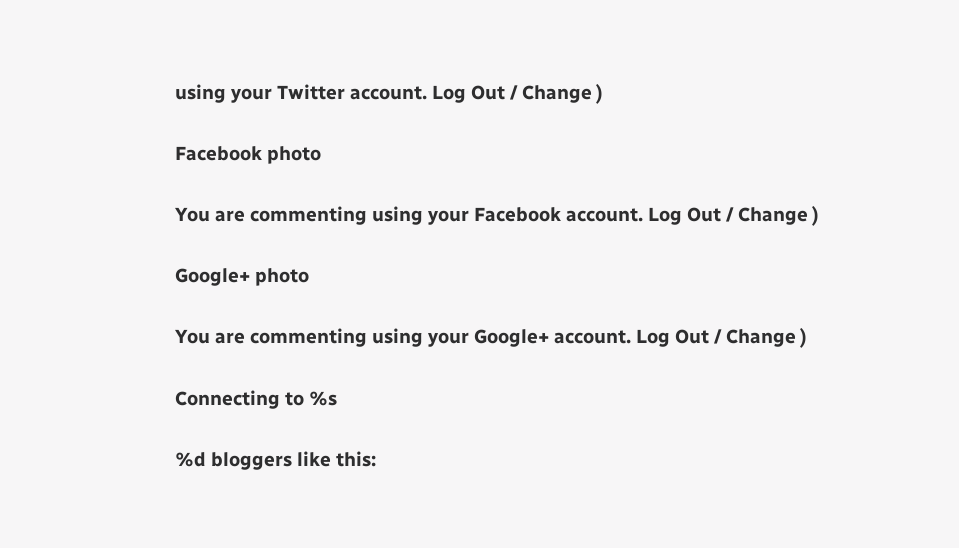using your Twitter account. Log Out / Change )

Facebook photo

You are commenting using your Facebook account. Log Out / Change )

Google+ photo

You are commenting using your Google+ account. Log Out / Change )

Connecting to %s

%d bloggers like this: